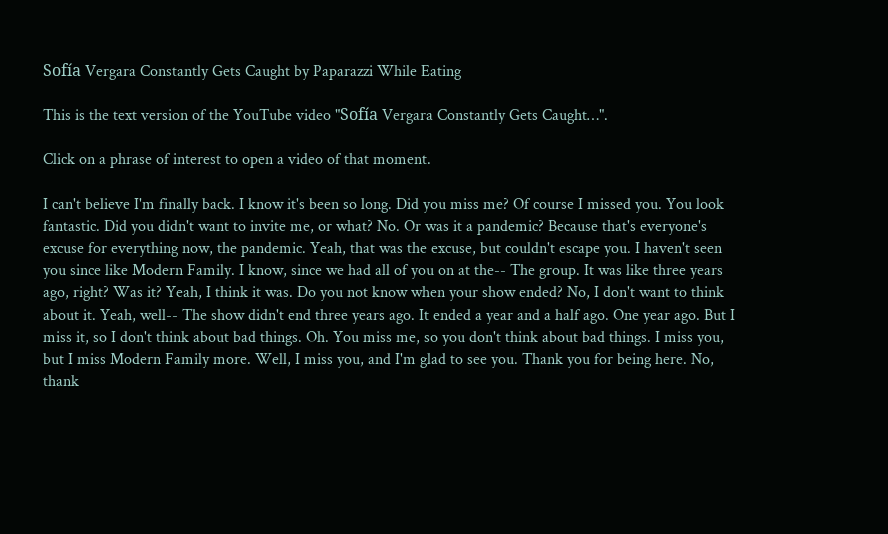Sofía Vergara Constantly Gets Caught by Paparazzi While Eating

This is the text version of the YouTube video "Sofía Vergara Constantly Gets Caught…".

Click on a phrase of interest to open a video of that moment.

I can't believe I'm finally back. I know it's been so long. Did you miss me? Of course I missed you. You look fantastic. Did you didn't want to invite me, or what? No. Or was it a pandemic? Because that's everyone's excuse for everything now, the pandemic. Yeah, that was the excuse, but couldn't escape you. I haven't seen you since like Modern Family. I know, since we had all of you on at the-- The group. It was like three years ago, right? Was it? Yeah, I think it was. Do you not know when your show ended? No, I don't want to think about it. Yeah, well-- The show didn't end three years ago. It ended a year and a half ago. One year ago. But I miss it, so I don't think about bad things. Oh. You miss me, so you don't think about bad things. I miss you, but I miss Modern Family more. Well, I miss you, and I'm glad to see you. Thank you for being here. No, thank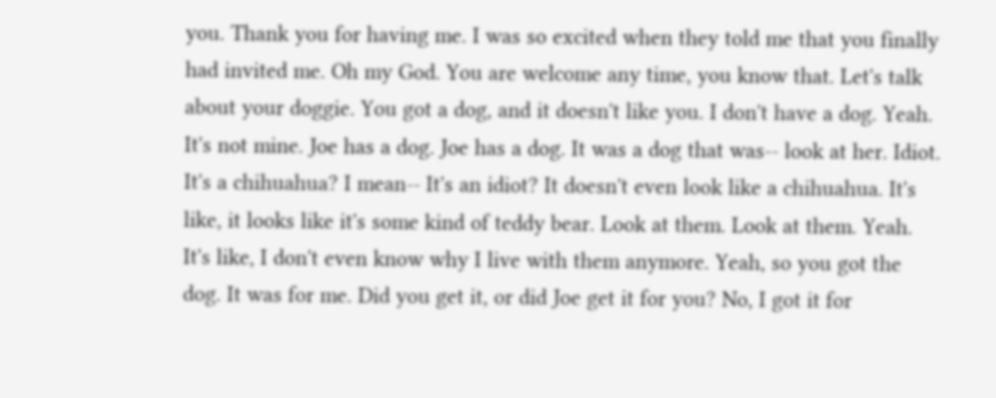you. Thank you for having me. I was so excited when they told me that you finally had invited me. Oh my God. You are welcome any time, you know that. Let's talk about your doggie. You got a dog, and it doesn't like you. I don't have a dog. Yeah. It's not mine. Joe has a dog. Joe has a dog. It was a dog that was-- look at her. Idiot. It's a chihuahua? I mean-- It's an idiot? It doesn't even look like a chihuahua. It's like, it looks like it's some kind of teddy bear. Look at them. Look at them. Yeah. It's like, I don't even know why I live with them anymore. Yeah, so you got the dog. It was for me. Did you get it, or did Joe get it for you? No, I got it for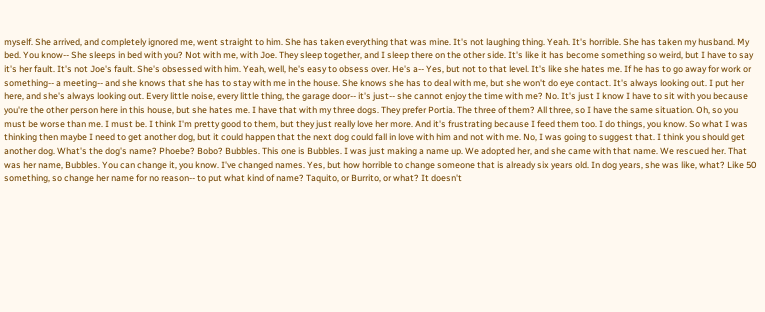myself. She arrived, and completely ignored me, went straight to him. She has taken everything that was mine. It's not laughing thing. Yeah. It's horrible. She has taken my husband. My bed. You know-- She sleeps in bed with you? Not with me, with Joe. They sleep together, and I sleep there on the other side. It's like it has become something so weird, but I have to say it's her fault. It's not Joe's fault. She's obsessed with him. Yeah, well, he's easy to obsess over. He's a-- Yes, but not to that level. It's like she hates me. If he has to go away for work or something-- a meeting-- and she knows that she has to stay with me in the house. She knows she has to deal with me, but she won't do eye contact. It's always looking out. I put her here, and she's always looking out. Every little noise, every little thing, the garage door-- it's just-- she cannot enjoy the time with me? No. It's just I know I have to sit with you because you're the other person here in this house, but she hates me. I have that with my three dogs. They prefer Portia. The three of them? All three, so I have the same situation. Oh, so you must be worse than me. I must be. I think I'm pretty good to them, but they just really love her more. And it's frustrating because I feed them too. I do things, you know. So what I was thinking then maybe I need to get another dog, but it could happen that the next dog could fall in love with him and not with me. No, I was going to suggest that. I think you should get another dog. What's the dog's name? Phoebe? Bobo? Bubbles. This one is Bubbles. I was just making a name up. We adopted her, and she came with that name. We rescued her. That was her name, Bubbles. You can change it, you know. I've changed names. Yes, but how horrible to change someone that is already six years old. In dog years, she was like, what? Like 50 something, so change her name for no reason-- to put what kind of name? Taquito, or Burrito, or what? It doesn't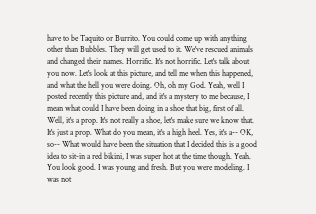have to be Taquito or Burrito. You could come up with anything other than Bubbles. They will get used to it. We've rescued animals and changed their names. Horrific. It's not horrific. Let's talk about you now. Let's look at this picture, and tell me when this happened, and what the hell you were doing. Oh, oh my God. Yeah, well I posted recently this picture and, and it's a mystery to me because, I mean what could I have been doing in a shoe that big, first of all. Well, it's a prop. It's not really a shoe, let's make sure we know that. It's just a prop. What do you mean, it's a high heel. Yes, it's a-- OK, so-- What would have been the situation that I decided this is a good idea to sit-in a red bikini, I was super hot at the time though. Yeah. You look good. I was young and fresh. But you were modeling. I was not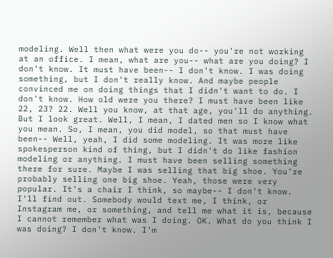modeling. Well then what were you do-- you're not working at an office. I mean, what are you-- what are you doing? I don't know. It must have been-- I don't know. I was doing something, but I don't really know. And maybe people convinced me on doing things that I didn't want to do. I don't know. How old were you there? I must have been like 22, 23? 22. Well you know, at that age, you'll do anything. But I look great. Well, I mean, I dated men so I know what you mean. So, I mean, you did model, so that must have been-- Well, yeah, I did some modeling. It was more like spokesperson kind of thing, but I didn't do like fashion modeling or anything. I must have been selling something there for sure. Maybe I was selling that big shoe. You're probably selling one big shoe. Yeah, those were very popular. It's a chair I think, so maybe-- I don't know. I'll find out. Somebody would text me, I think, or Instagram me, or something, and tell me what it is, because I cannot remember what was I doing. OK. What do you think I was doing? I don't know. I'm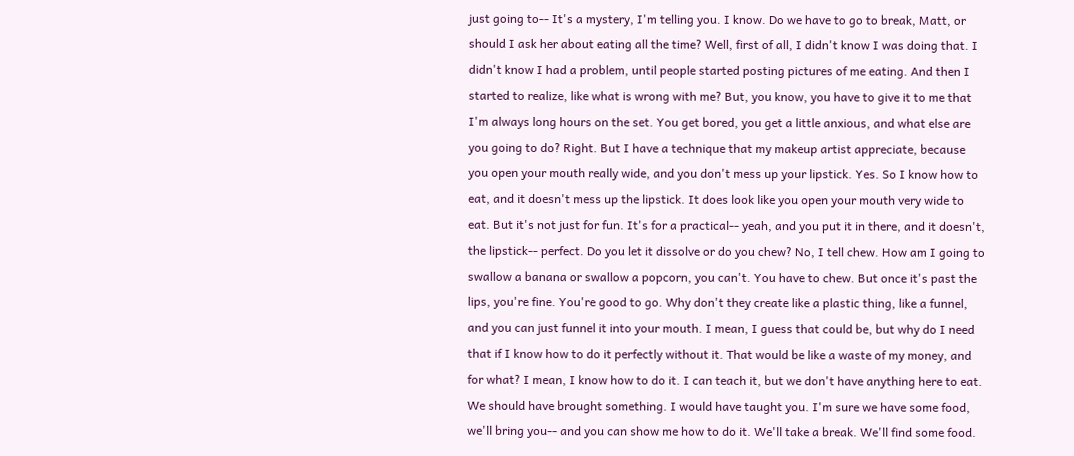just going to-- It's a mystery, I'm telling you. I know. Do we have to go to break, Matt, or should I ask her about eating all the time? Well, first of all, I didn't know I was doing that. I didn't know I had a problem, until people started posting pictures of me eating. And then I started to realize, like what is wrong with me? But, you know, you have to give it to me that I'm always long hours on the set. You get bored, you get a little anxious, and what else are you going to do? Right. But I have a technique that my makeup artist appreciate, because you open your mouth really wide, and you don't mess up your lipstick. Yes. So I know how to eat, and it doesn't mess up the lipstick. It does look like you open your mouth very wide to eat. But it's not just for fun. It's for a practical-- yeah, and you put it in there, and it doesn't, the lipstick-- perfect. Do you let it dissolve or do you chew? No, I tell chew. How am I going to swallow a banana or swallow a popcorn, you can't. You have to chew. But once it's past the lips, you're fine. You're good to go. Why don't they create like a plastic thing, like a funnel, and you can just funnel it into your mouth. I mean, I guess that could be, but why do I need that if I know how to do it perfectly without it. That would be like a waste of my money, and for what? I mean, I know how to do it. I can teach it, but we don't have anything here to eat. We should have brought something. I would have taught you. I'm sure we have some food, we'll bring you-- and you can show me how to do it. We'll take a break. We'll find some food.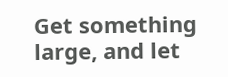Get something large, and let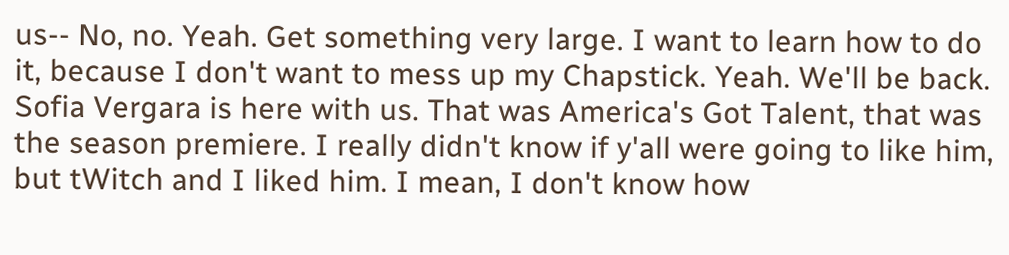us-- No, no. Yeah. Get something very large. I want to learn how to do it, because I don't want to mess up my Chapstick. Yeah. We'll be back. Sofia Vergara is here with us. That was America's Got Talent, that was the season premiere. I really didn't know if y'all were going to like him, but tWitch and I liked him. I mean, I don't know how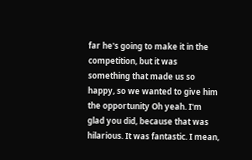far he's going to make it in the competition, but it was something that made us so happy, so we wanted to give him the opportunity Oh yeah. I'm glad you did, because that was hilarious. It was fantastic. I mean,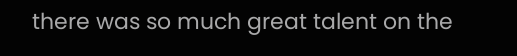there was so much great talent on the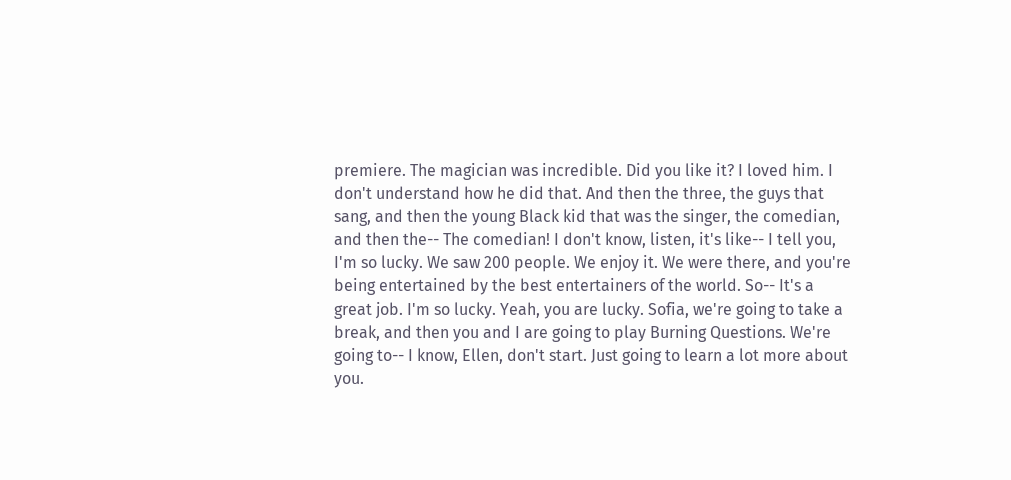premiere. The magician was incredible. Did you like it? I loved him. I don't understand how he did that. And then the three, the guys that sang, and then the young Black kid that was the singer, the comedian, and then the-- The comedian! I don't know, listen, it's like-- I tell you, I'm so lucky. We saw 200 people. We enjoy it. We were there, and you're being entertained by the best entertainers of the world. So-- It's a great job. I'm so lucky. Yeah, you are lucky. Sofia, we're going to take a break, and then you and I are going to play Burning Questions. We're going to-- I know, Ellen, don't start. Just going to learn a lot more about you.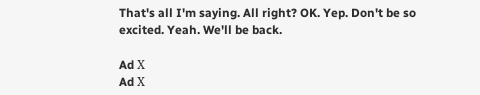That's all I'm saying. All right? OK. Yep. Don't be so excited. Yeah. We'll be back.

Ad Х
Ad Х